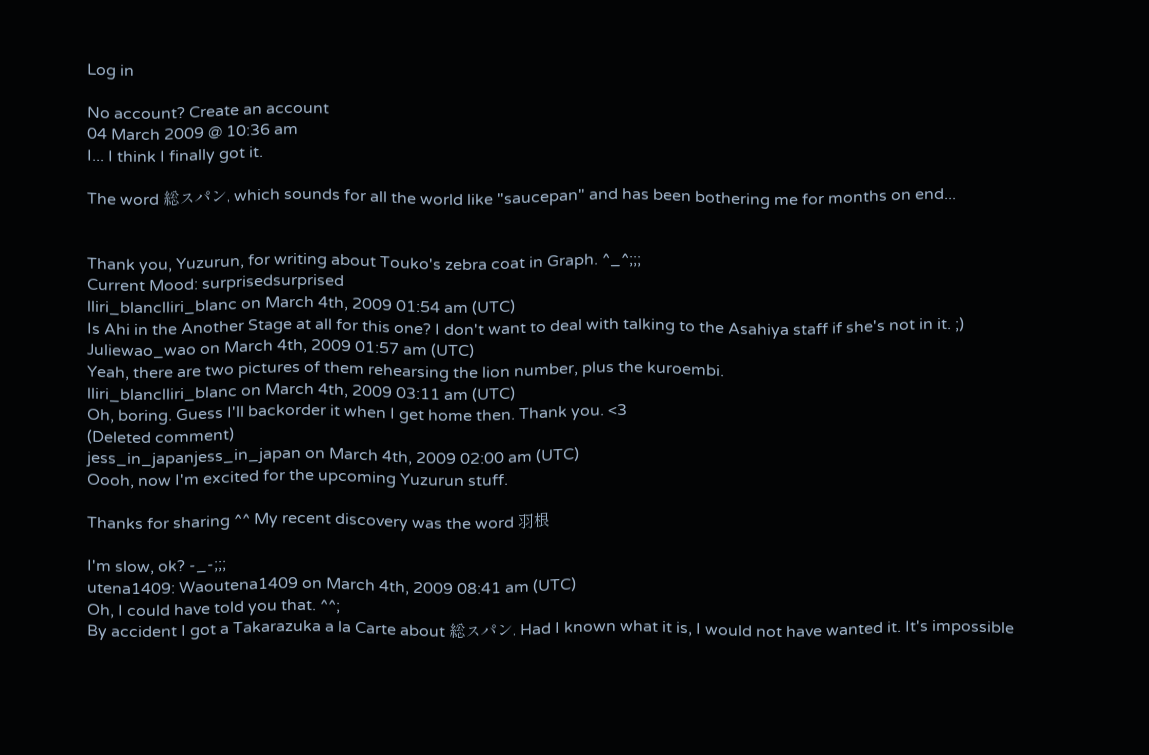Log in

No account? Create an account
04 March 2009 @ 10:36 am
I... I think I finally got it.

The word 総スパン, which sounds for all the world like "saucepan" and has been bothering me for months on end...


Thank you, Yuzurun, for writing about Touko's zebra coat in Graph. ^_^;;;
Current Mood: surprisedsurprised
lliri_blanclliri_blanc on March 4th, 2009 01:54 am (UTC)
Is Ahi in the Another Stage at all for this one? I don't want to deal with talking to the Asahiya staff if she's not in it. ;)
Juliewao_wao on March 4th, 2009 01:57 am (UTC)
Yeah, there are two pictures of them rehearsing the lion number, plus the kuroembi.
lliri_blanclliri_blanc on March 4th, 2009 03:11 am (UTC)
Oh, boring. Guess I'll backorder it when I get home then. Thank you. <3
(Deleted comment)
jess_in_japanjess_in_japan on March 4th, 2009 02:00 am (UTC)
Oooh, now I'm excited for the upcoming Yuzurun stuff.

Thanks for sharing ^^ My recent discovery was the word 羽根

I'm slow, ok? -_-;;;
utena1409: Waoutena1409 on March 4th, 2009 08:41 am (UTC)
Oh, I could have told you that. ^^;
By accident I got a Takarazuka a la Carte about 総スパン. Had I known what it is, I would not have wanted it. It's impossible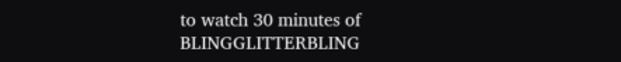to watch 30 minutes of BLINGGLITTERBLING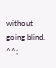without going blind. ^^;